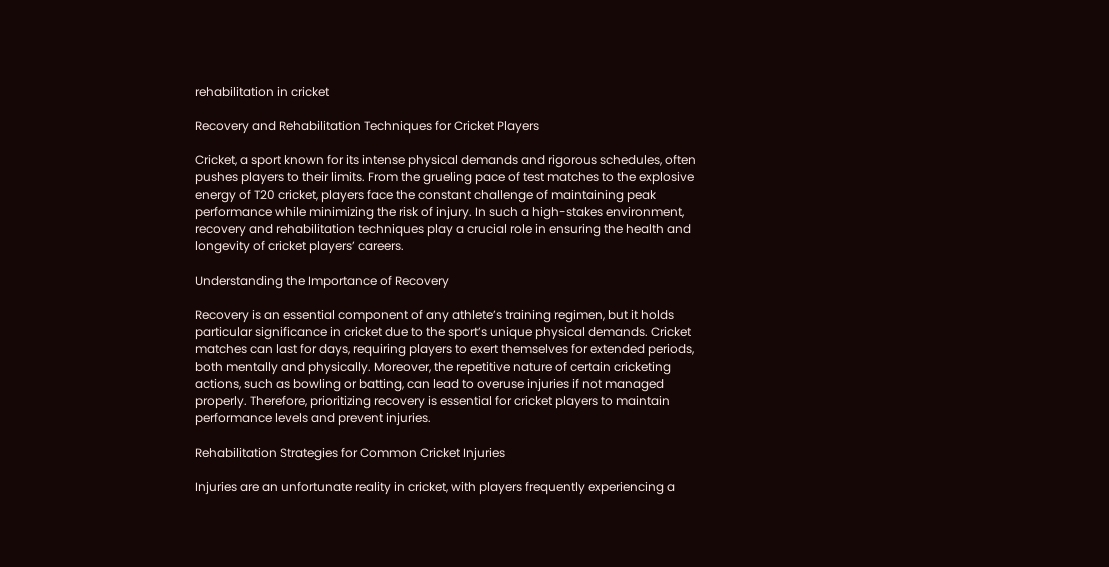rehabilitation in cricket

Recovery and Rehabilitation Techniques for Cricket Players

Cricket, a sport known for its intense physical demands and rigorous schedules, often pushes players to their limits. From the grueling pace of test matches to the explosive energy of T20 cricket, players face the constant challenge of maintaining peak performance while minimizing the risk of injury. In such a high-stakes environment, recovery and rehabilitation techniques play a crucial role in ensuring the health and longevity of cricket players’ careers.

Understanding the Importance of Recovery

Recovery is an essential component of any athlete’s training regimen, but it holds particular significance in cricket due to the sport’s unique physical demands. Cricket matches can last for days, requiring players to exert themselves for extended periods, both mentally and physically. Moreover, the repetitive nature of certain cricketing actions, such as bowling or batting, can lead to overuse injuries if not managed properly. Therefore, prioritizing recovery is essential for cricket players to maintain performance levels and prevent injuries.

Rehabilitation Strategies for Common Cricket Injuries

Injuries are an unfortunate reality in cricket, with players frequently experiencing a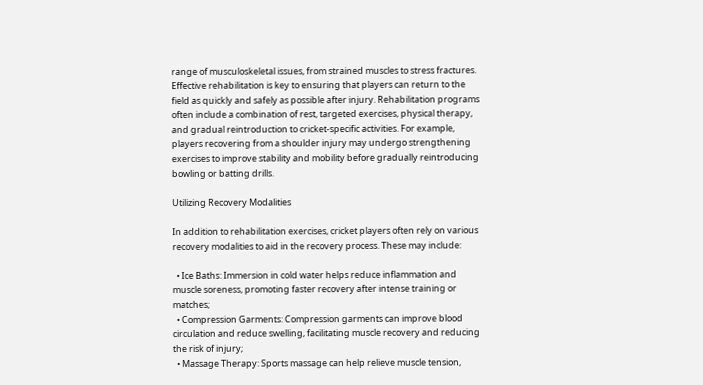range of musculoskeletal issues, from strained muscles to stress fractures. Effective rehabilitation is key to ensuring that players can return to the field as quickly and safely as possible after injury. Rehabilitation programs often include a combination of rest, targeted exercises, physical therapy, and gradual reintroduction to cricket-specific activities. For example, players recovering from a shoulder injury may undergo strengthening exercises to improve stability and mobility before gradually reintroducing bowling or batting drills.

Utilizing Recovery Modalities

In addition to rehabilitation exercises, cricket players often rely on various recovery modalities to aid in the recovery process. These may include:

  • Ice Baths: Immersion in cold water helps reduce inflammation and muscle soreness, promoting faster recovery after intense training or matches;
  • Compression Garments: Compression garments can improve blood circulation and reduce swelling, facilitating muscle recovery and reducing the risk of injury;
  • Massage Therapy: Sports massage can help relieve muscle tension,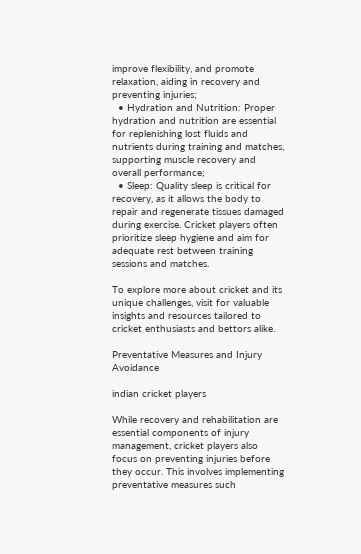improve flexibility, and promote relaxation, aiding in recovery and preventing injuries;
  • Hydration and Nutrition: Proper hydration and nutrition are essential for replenishing lost fluids and nutrients during training and matches, supporting muscle recovery and overall performance;
  • Sleep: Quality sleep is critical for recovery, as it allows the body to repair and regenerate tissues damaged during exercise. Cricket players often prioritize sleep hygiene and aim for adequate rest between training sessions and matches.

To explore more about cricket and its unique challenges, visit for valuable insights and resources tailored to cricket enthusiasts and bettors alike.

Preventative Measures and Injury Avoidance

indian cricket players

While recovery and rehabilitation are essential components of injury management, cricket players also focus on preventing injuries before they occur. This involves implementing preventative measures such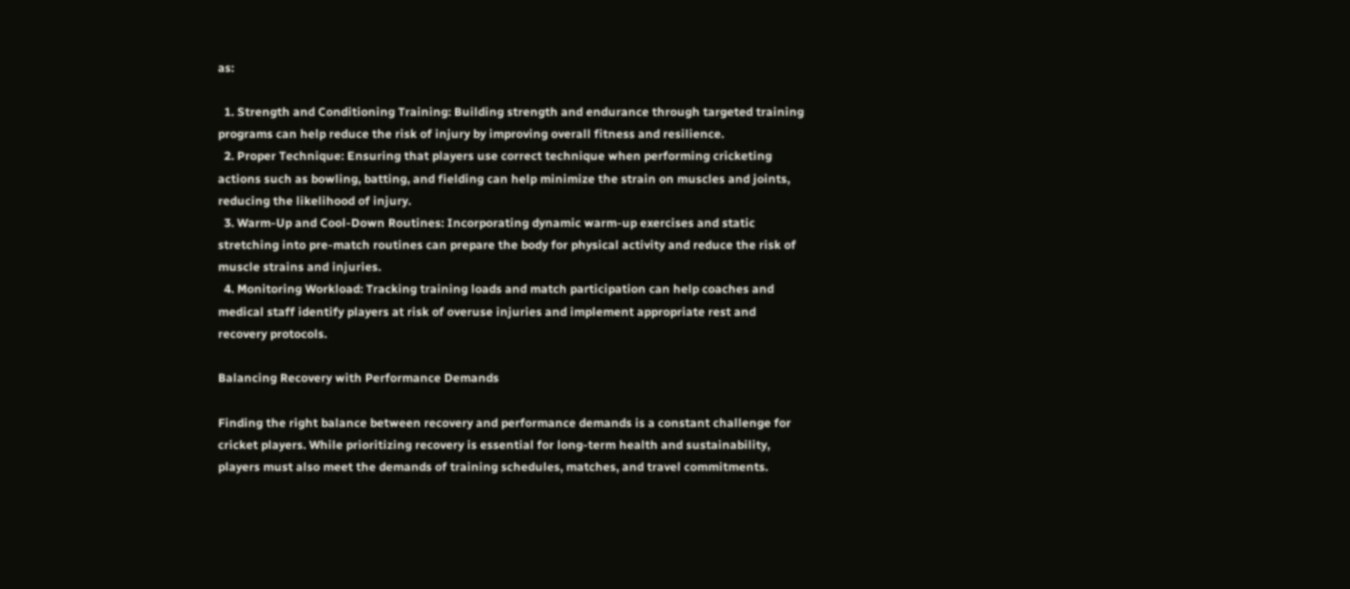as:

  1. Strength and Conditioning Training: Building strength and endurance through targeted training programs can help reduce the risk of injury by improving overall fitness and resilience.
  2. Proper Technique: Ensuring that players use correct technique when performing cricketing actions such as bowling, batting, and fielding can help minimize the strain on muscles and joints, reducing the likelihood of injury.
  3. Warm-Up and Cool-Down Routines: Incorporating dynamic warm-up exercises and static stretching into pre-match routines can prepare the body for physical activity and reduce the risk of muscle strains and injuries.
  4. Monitoring Workload: Tracking training loads and match participation can help coaches and medical staff identify players at risk of overuse injuries and implement appropriate rest and recovery protocols.

Balancing Recovery with Performance Demands

Finding the right balance between recovery and performance demands is a constant challenge for cricket players. While prioritizing recovery is essential for long-term health and sustainability, players must also meet the demands of training schedules, matches, and travel commitments.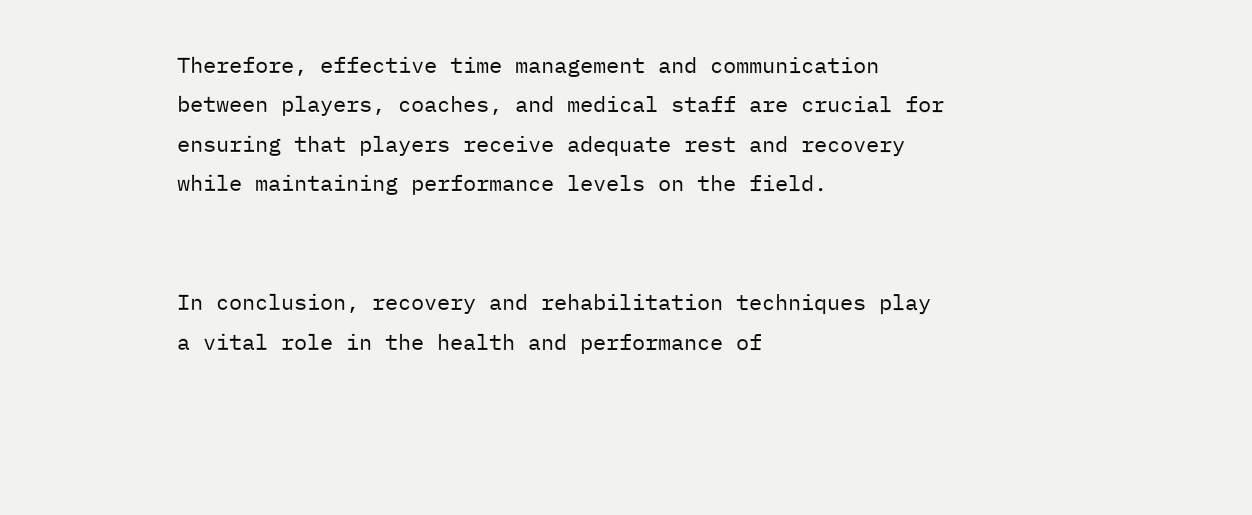Therefore, effective time management and communication between players, coaches, and medical staff are crucial for ensuring that players receive adequate rest and recovery while maintaining performance levels on the field.


In conclusion, recovery and rehabilitation techniques play a vital role in the health and performance of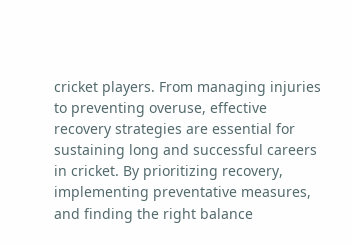cricket players. From managing injuries to preventing overuse, effective recovery strategies are essential for sustaining long and successful careers in cricket. By prioritizing recovery, implementing preventative measures, and finding the right balance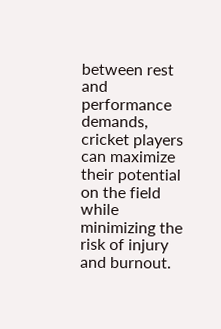between rest and performance demands, cricket players can maximize their potential on the field while minimizing the risk of injury and burnout.